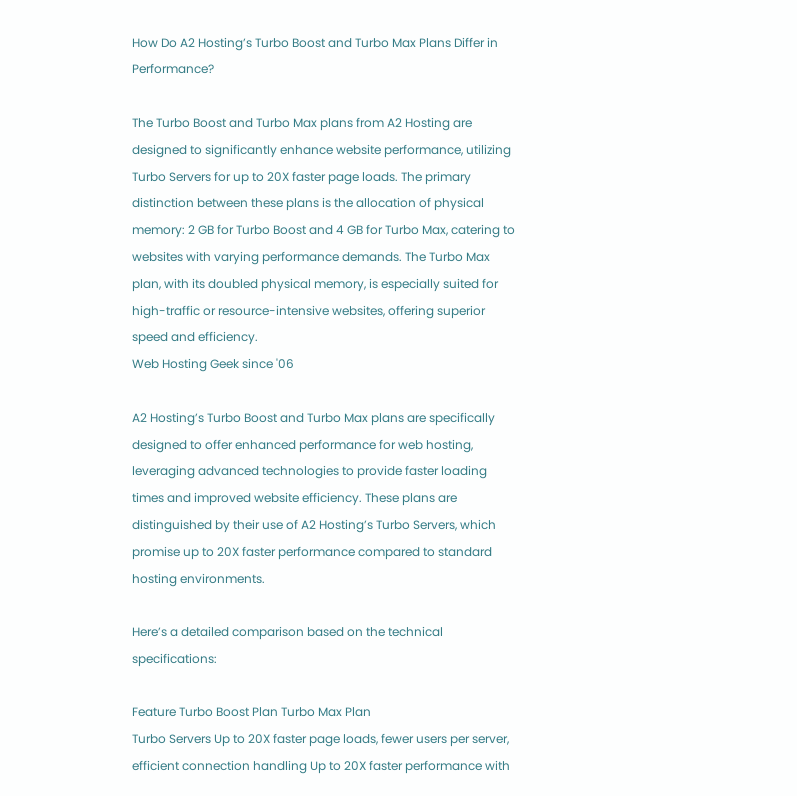How Do A2 Hosting’s Turbo Boost and Turbo Max Plans Differ in Performance?

The Turbo Boost and Turbo Max plans from A2 Hosting are designed to significantly enhance website performance, utilizing Turbo Servers for up to 20X faster page loads. The primary distinction between these plans is the allocation of physical memory: 2 GB for Turbo Boost and 4 GB for Turbo Max, catering to websites with varying performance demands. The Turbo Max plan, with its doubled physical memory, is especially suited for high-traffic or resource-intensive websites, offering superior speed and efficiency.
Web Hosting Geek since '06

A2 Hosting’s Turbo Boost and Turbo Max plans are specifically designed to offer enhanced performance for web hosting, leveraging advanced technologies to provide faster loading times and improved website efficiency. These plans are distinguished by their use of A2 Hosting’s Turbo Servers, which promise up to 20X faster performance compared to standard hosting environments.

Here’s a detailed comparison based on the technical specifications:

Feature Turbo Boost Plan Turbo Max Plan
Turbo Servers Up to 20X faster page loads, fewer users per server, efficient connection handling Up to 20X faster performance with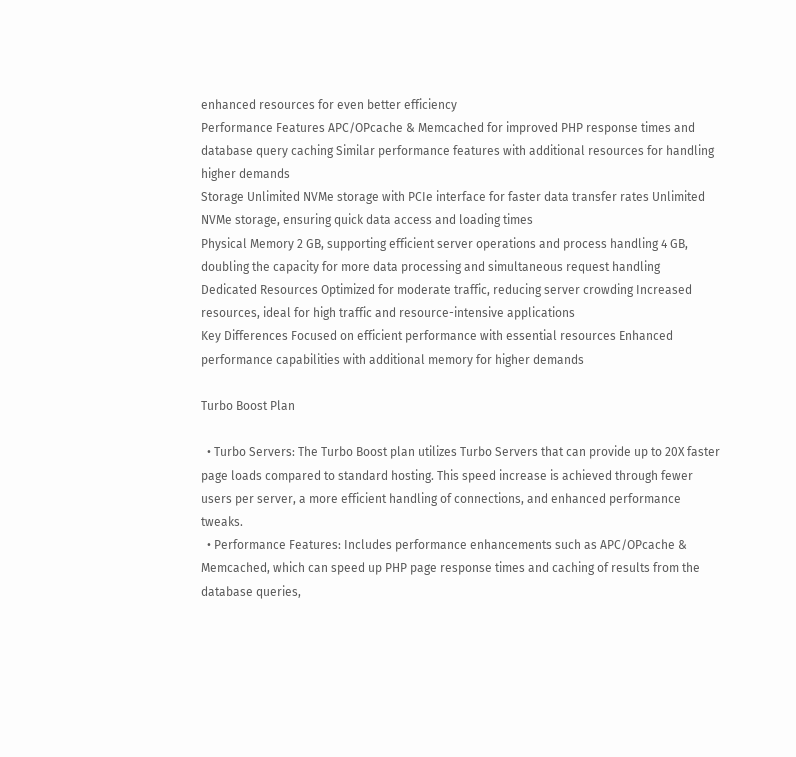enhanced resources for even better efficiency
Performance Features APC/OPcache & Memcached for improved PHP response times and database query caching Similar performance features with additional resources for handling higher demands
Storage Unlimited NVMe storage with PCIe interface for faster data transfer rates Unlimited NVMe storage, ensuring quick data access and loading times
Physical Memory 2 GB, supporting efficient server operations and process handling 4 GB, doubling the capacity for more data processing and simultaneous request handling
Dedicated Resources Optimized for moderate traffic, reducing server crowding Increased resources, ideal for high traffic and resource-intensive applications
Key Differences Focused on efficient performance with essential resources Enhanced performance capabilities with additional memory for higher demands

Turbo Boost Plan

  • Turbo Servers: The Turbo Boost plan utilizes Turbo Servers that can provide up to 20X faster page loads compared to standard hosting. This speed increase is achieved through fewer users per server, a more efficient handling of connections, and enhanced performance tweaks.
  • Performance Features: Includes performance enhancements such as APC/OPcache & Memcached, which can speed up PHP page response times and caching of results from the database queries,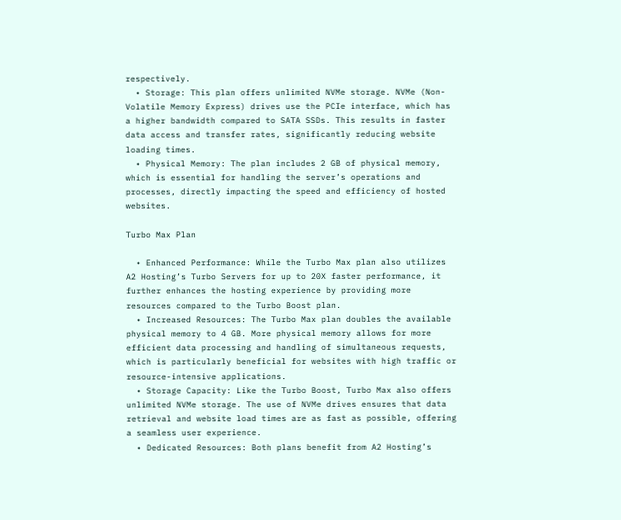respectively.
  • Storage: This plan offers unlimited NVMe storage. NVMe (Non-Volatile Memory Express) drives use the PCIe interface, which has a higher bandwidth compared to SATA SSDs. This results in faster data access and transfer rates, significantly reducing website loading times.
  • Physical Memory: The plan includes 2 GB of physical memory, which is essential for handling the server’s operations and processes, directly impacting the speed and efficiency of hosted websites.

Turbo Max Plan

  • Enhanced Performance: While the Turbo Max plan also utilizes A2 Hosting’s Turbo Servers for up to 20X faster performance, it further enhances the hosting experience by providing more resources compared to the Turbo Boost plan.
  • Increased Resources: The Turbo Max plan doubles the available physical memory to 4 GB. More physical memory allows for more efficient data processing and handling of simultaneous requests, which is particularly beneficial for websites with high traffic or resource-intensive applications.
  • Storage Capacity: Like the Turbo Boost, Turbo Max also offers unlimited NVMe storage. The use of NVMe drives ensures that data retrieval and website load times are as fast as possible, offering a seamless user experience.
  • Dedicated Resources: Both plans benefit from A2 Hosting’s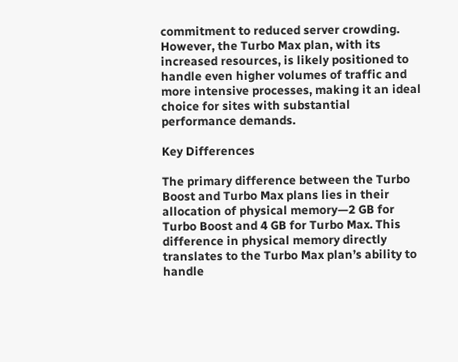commitment to reduced server crowding. However, the Turbo Max plan, with its increased resources, is likely positioned to handle even higher volumes of traffic and more intensive processes, making it an ideal choice for sites with substantial performance demands.

Key Differences

The primary difference between the Turbo Boost and Turbo Max plans lies in their allocation of physical memory—2 GB for Turbo Boost and 4 GB for Turbo Max. This difference in physical memory directly translates to the Turbo Max plan’s ability to handle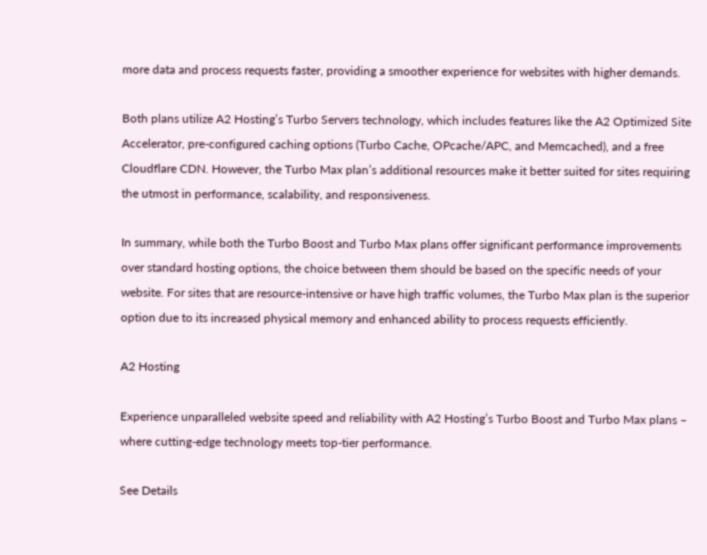more data and process requests faster, providing a smoother experience for websites with higher demands.

Both plans utilize A2 Hosting’s Turbo Servers technology, which includes features like the A2 Optimized Site Accelerator, pre-configured caching options (Turbo Cache, OPcache/APC, and Memcached), and a free Cloudflare CDN. However, the Turbo Max plan’s additional resources make it better suited for sites requiring the utmost in performance, scalability, and responsiveness.

In summary, while both the Turbo Boost and Turbo Max plans offer significant performance improvements over standard hosting options, the choice between them should be based on the specific needs of your website. For sites that are resource-intensive or have high traffic volumes, the Turbo Max plan is the superior option due to its increased physical memory and enhanced ability to process requests efficiently.

A2 Hosting

Experience unparalleled website speed and reliability with A2 Hosting’s Turbo Boost and Turbo Max plans – where cutting-edge technology meets top-tier performance.

See Details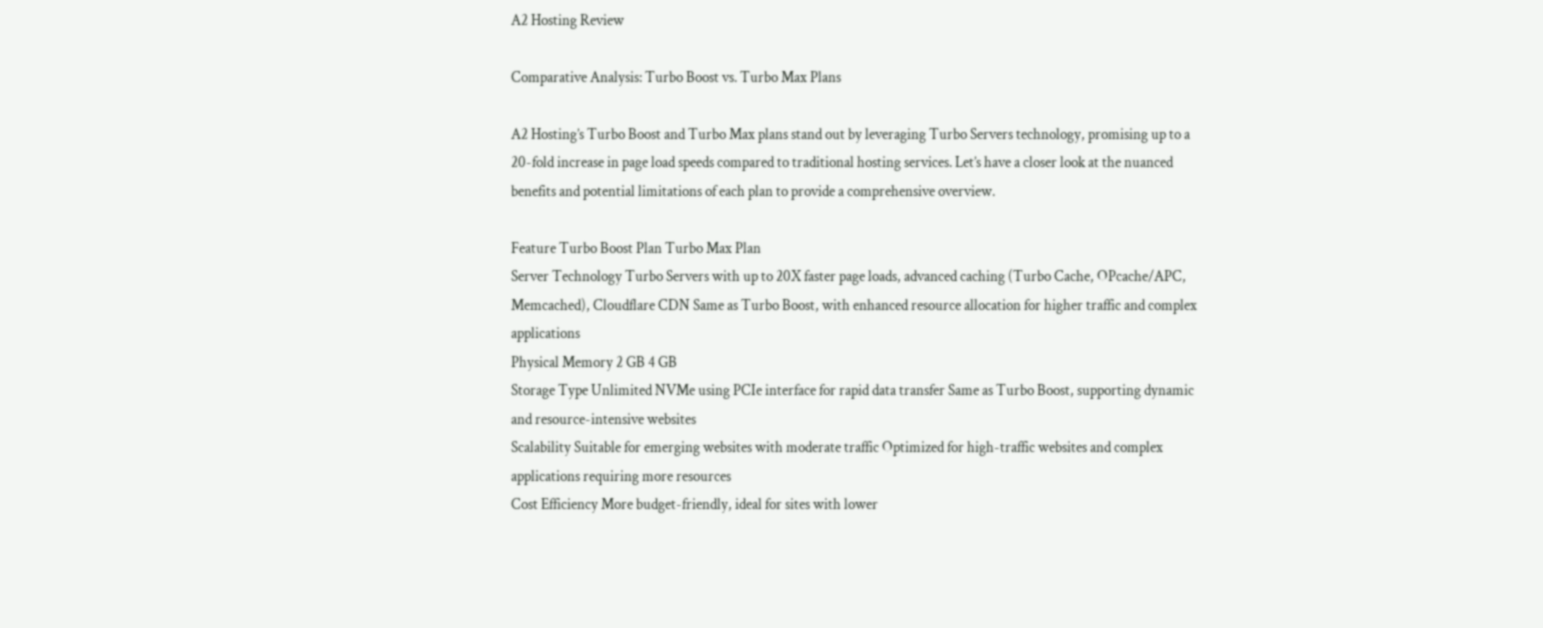A2 Hosting Review

Comparative Analysis: Turbo Boost vs. Turbo Max Plans

A2 Hosting’s Turbo Boost and Turbo Max plans stand out by leveraging Turbo Servers technology, promising up to a 20-fold increase in page load speeds compared to traditional hosting services. Let’s have a closer look at the nuanced benefits and potential limitations of each plan to provide a comprehensive overview.

Feature Turbo Boost Plan Turbo Max Plan
Server Technology Turbo Servers with up to 20X faster page loads, advanced caching (Turbo Cache, OPcache/APC, Memcached), Cloudflare CDN Same as Turbo Boost, with enhanced resource allocation for higher traffic and complex applications
Physical Memory 2 GB 4 GB
Storage Type Unlimited NVMe using PCIe interface for rapid data transfer Same as Turbo Boost, supporting dynamic and resource-intensive websites
Scalability Suitable for emerging websites with moderate traffic Optimized for high-traffic websites and complex applications requiring more resources
Cost Efficiency More budget-friendly, ideal for sites with lower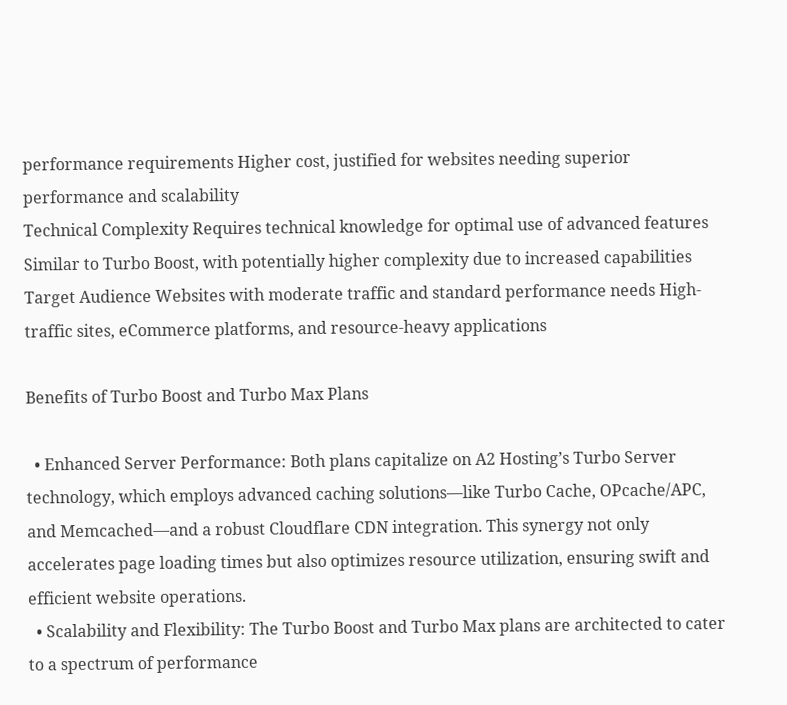performance requirements Higher cost, justified for websites needing superior performance and scalability
Technical Complexity Requires technical knowledge for optimal use of advanced features Similar to Turbo Boost, with potentially higher complexity due to increased capabilities
Target Audience Websites with moderate traffic and standard performance needs High-traffic sites, eCommerce platforms, and resource-heavy applications

Benefits of Turbo Boost and Turbo Max Plans

  • Enhanced Server Performance: Both plans capitalize on A2 Hosting’s Turbo Server technology, which employs advanced caching solutions—like Turbo Cache, OPcache/APC, and Memcached—and a robust Cloudflare CDN integration. This synergy not only accelerates page loading times but also optimizes resource utilization, ensuring swift and efficient website operations.
  • Scalability and Flexibility: The Turbo Boost and Turbo Max plans are architected to cater to a spectrum of performance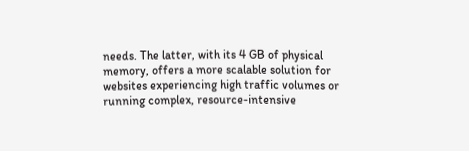needs. The latter, with its 4 GB of physical memory, offers a more scalable solution for websites experiencing high traffic volumes or running complex, resource-intensive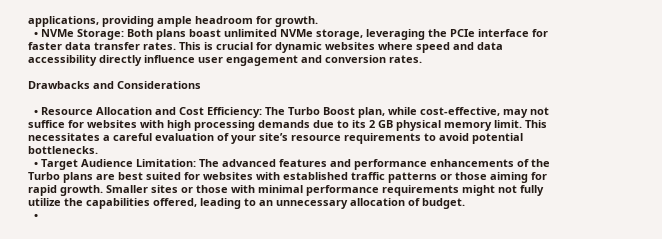applications, providing ample headroom for growth.
  • NVMe Storage: Both plans boast unlimited NVMe storage, leveraging the PCIe interface for faster data transfer rates. This is crucial for dynamic websites where speed and data accessibility directly influence user engagement and conversion rates.

Drawbacks and Considerations

  • Resource Allocation and Cost Efficiency: The Turbo Boost plan, while cost-effective, may not suffice for websites with high processing demands due to its 2 GB physical memory limit. This necessitates a careful evaluation of your site’s resource requirements to avoid potential bottlenecks.
  • Target Audience Limitation: The advanced features and performance enhancements of the Turbo plans are best suited for websites with established traffic patterns or those aiming for rapid growth. Smaller sites or those with minimal performance requirements might not fully utilize the capabilities offered, leading to an unnecessary allocation of budget.
  •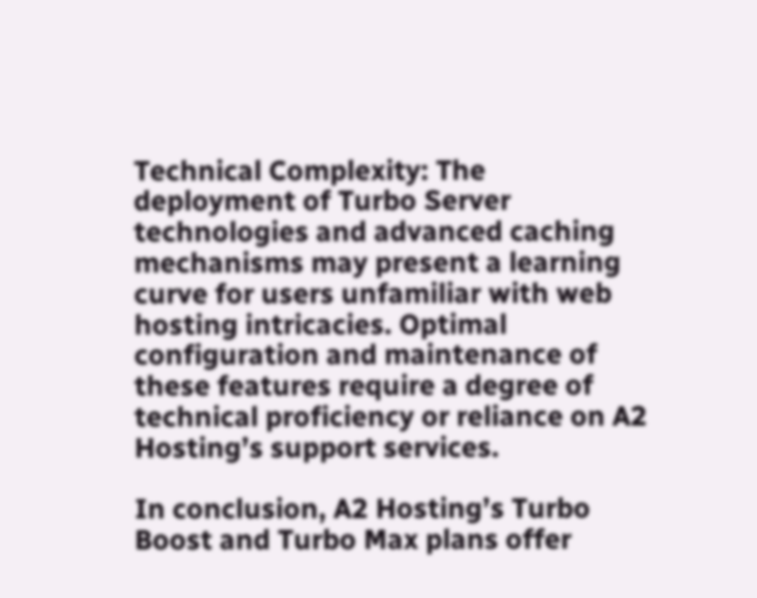Technical Complexity: The deployment of Turbo Server technologies and advanced caching mechanisms may present a learning curve for users unfamiliar with web hosting intricacies. Optimal configuration and maintenance of these features require a degree of technical proficiency or reliance on A2 Hosting’s support services.

In conclusion, A2 Hosting’s Turbo Boost and Turbo Max plans offer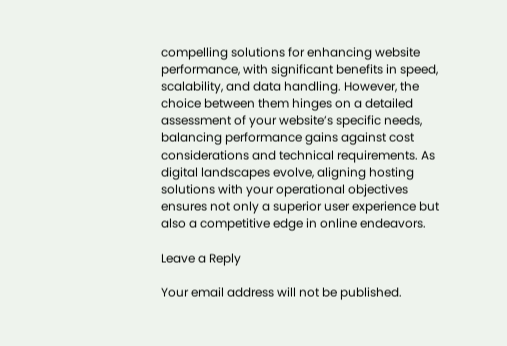compelling solutions for enhancing website performance, with significant benefits in speed, scalability, and data handling. However, the choice between them hinges on a detailed assessment of your website’s specific needs, balancing performance gains against cost considerations and technical requirements. As digital landscapes evolve, aligning hosting solutions with your operational objectives ensures not only a superior user experience but also a competitive edge in online endeavors.

Leave a Reply

Your email address will not be published.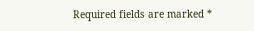Required fields are marked *